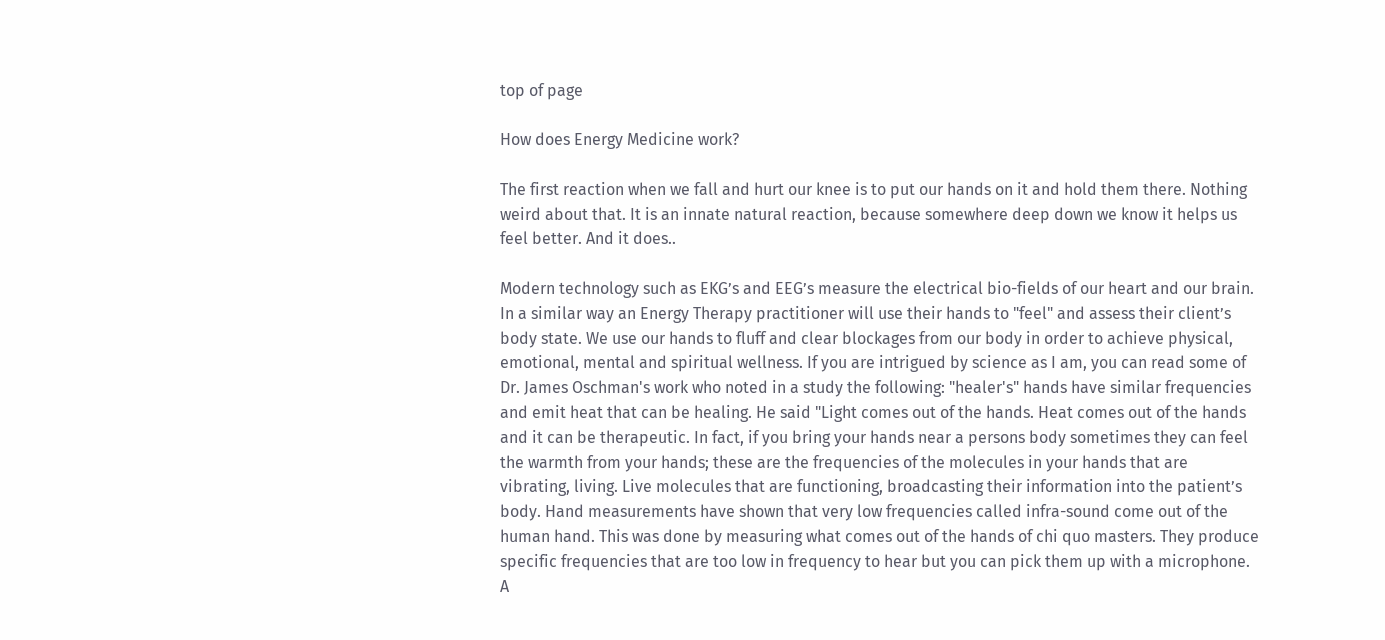top of page

How does Energy Medicine work?

The first reaction when we fall and hurt our knee is to put our hands on it and hold them there. Nothing weird about that. It is an innate natural reaction, because somewhere deep down we know it helps us feel better. And it does..

Modern technology such as EKG’s and EEG’s measure the electrical bio-fields of our heart and our brain. In a similar way an Energy Therapy practitioner will use their hands to "feel" and assess their client’s body state. We use our hands to fluff and clear blockages from our body in order to achieve physical, emotional, mental and spiritual wellness. If you are intrigued by science as I am, you can read some of Dr. James Oschman's work who noted in a study the following: "healer's" hands have similar frequencies and emit heat that can be healing. He said "Light comes out of the hands. Heat comes out of the hands and it can be therapeutic. In fact, if you bring your hands near a persons body sometimes they can feel the warmth from your hands; these are the frequencies of the molecules in your hands that are vibrating, living. Live molecules that are functioning, broadcasting their information into the patient’s body. Hand measurements have shown that very low frequencies called infra-sound come out of the human hand. This was done by measuring what comes out of the hands of chi quo masters. They produce specific frequencies that are too low in frequency to hear but you can pick them up with a microphone. A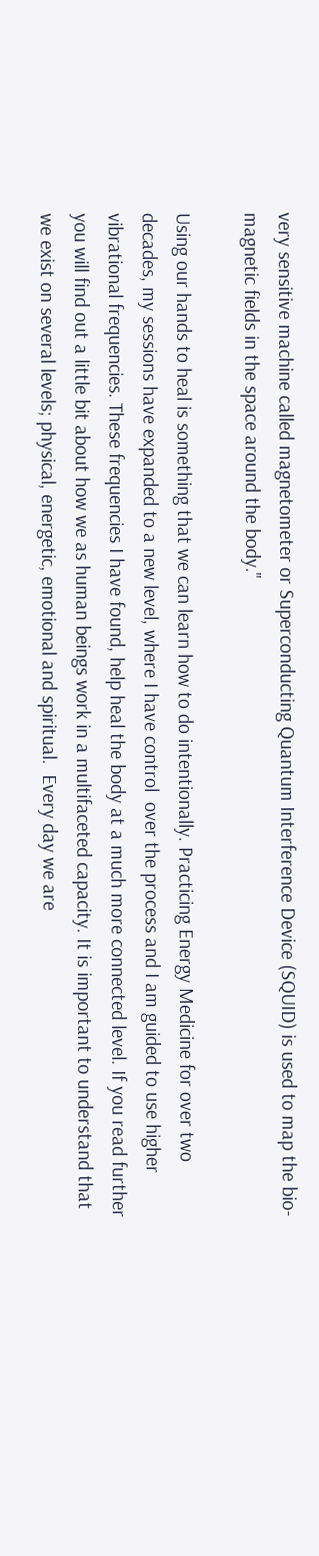very sensitive machine called magnetometer or Superconducting Quantum Interference Device (SQUID) is used to map the bio-magnetic fields in the space around the body."

Using our hands to heal is something that we can learn how to do intentionally. Practicing Energy Medicine for over two decades, my sessions have expanded to a new level, where I have control  over the process and I am guided to use higher vibrational frequencies. These frequencies I have found, help heal the body at a much more connected level. If you read further you will find out a little bit about how we as human beings work in a multifaceted capacity. It is important to understand that we exist on several levels; physical, energetic, emotional and spiritual.  Every day we are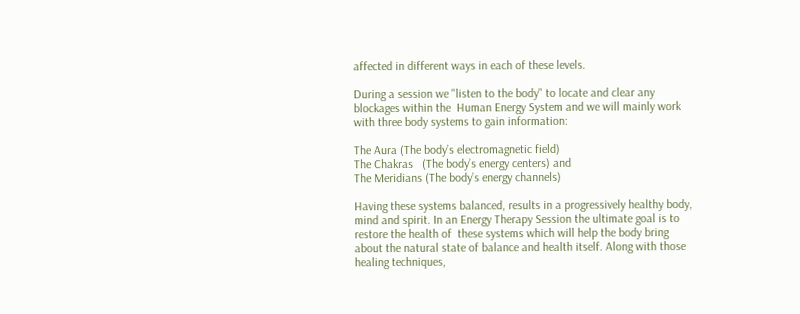affected in different ways in each of these levels.

During a session we "listen to the body" to locate and clear any blockages within the  Human Energy System and we will mainly work with three body systems to gain information:

The Aura (The body’s electromagnetic field)
The Chakras   (The body’s energy centers) and
The Meridians (The body’s energy channels)

Having these systems balanced, results in a progressively healthy body, mind and spirit. In an Energy Therapy Session the ultimate goal is to restore the health of  these systems which will help the body bring about the natural state of balance and health itself. Along with those healing techniques,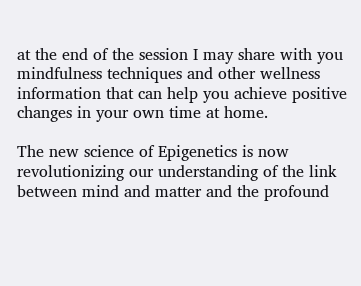at the end of the session I may share with you mindfulness techniques and other wellness information that can help you achieve positive changes in your own time at home.

The new science of Epigenetics is now revolutionizing our understanding of the link between mind and matter and the profound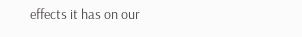effects it has on our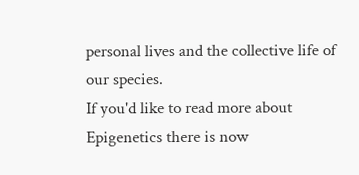personal lives and the collective life of our species.
If you'd like to read more about Epigenetics there is now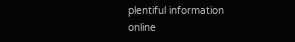plentiful information online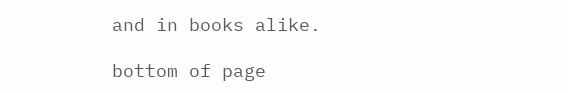and in books alike.

bottom of page